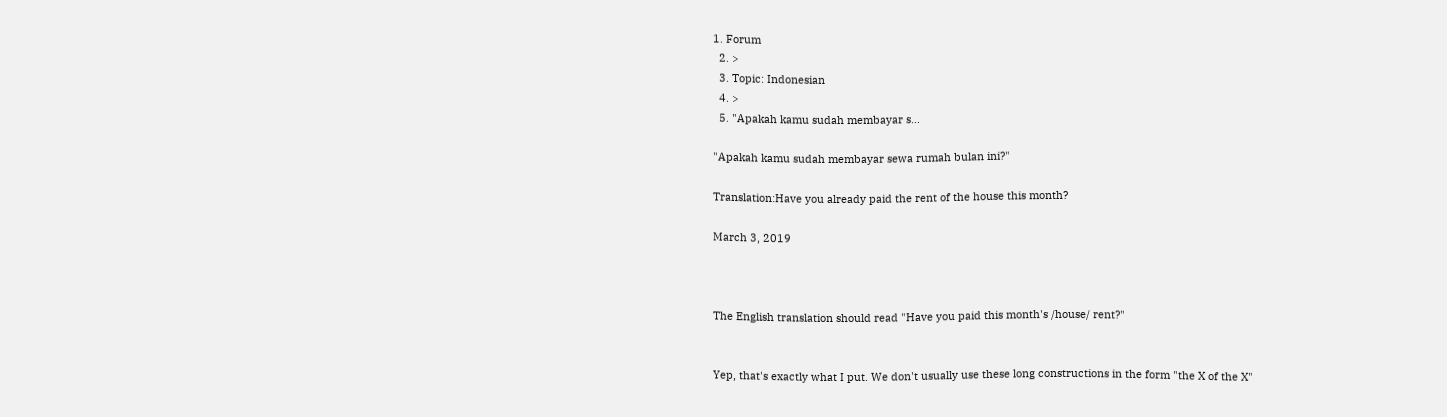1. Forum
  2. >
  3. Topic: Indonesian
  4. >
  5. "Apakah kamu sudah membayar s…

"Apakah kamu sudah membayar sewa rumah bulan ini?"

Translation:Have you already paid the rent of the house this month?

March 3, 2019



The English translation should read "Have you paid this month's /house/ rent?"


Yep, that's exactly what I put. We don't usually use these long constructions in the form "the X of the X"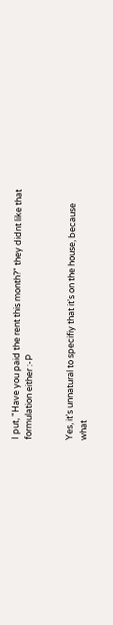I put, "Have you paid the rent this month?" they didnt like that formulation either :-P


Yes, it's unnatural to specifiy that it's on the house, because what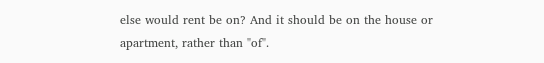else would rent be on? And it should be on the house or apartment, rather than "of".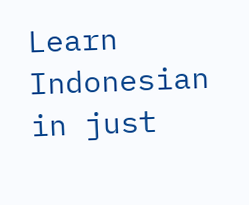Learn Indonesian in just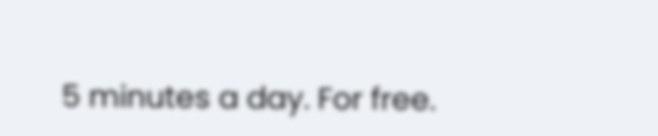5 minutes a day. For free.